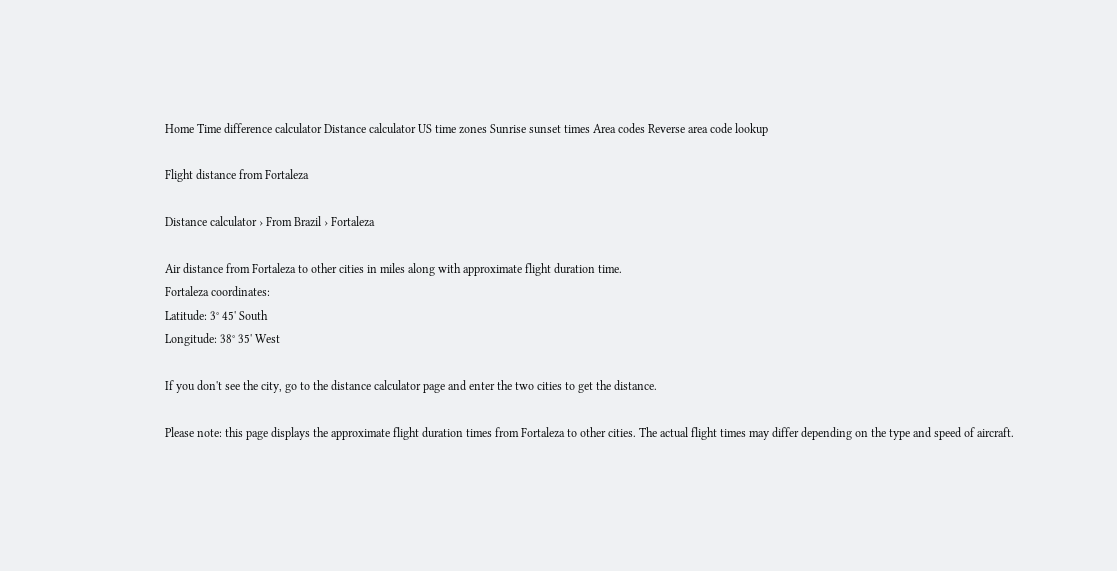Home Time difference calculator Distance calculator US time zones Sunrise sunset times Area codes Reverse area code lookup

Flight distance from Fortaleza

Distance calculator › From Brazil › Fortaleza

Air distance from Fortaleza to other cities in miles along with approximate flight duration time.
Fortaleza coordinates:
Latitude: 3° 45' South
Longitude: 38° 35' West

If you don't see the city, go to the distance calculator page and enter the two cities to get the distance.

Please note: this page displays the approximate flight duration times from Fortaleza to other cities. The actual flight times may differ depending on the type and speed of aircraft.